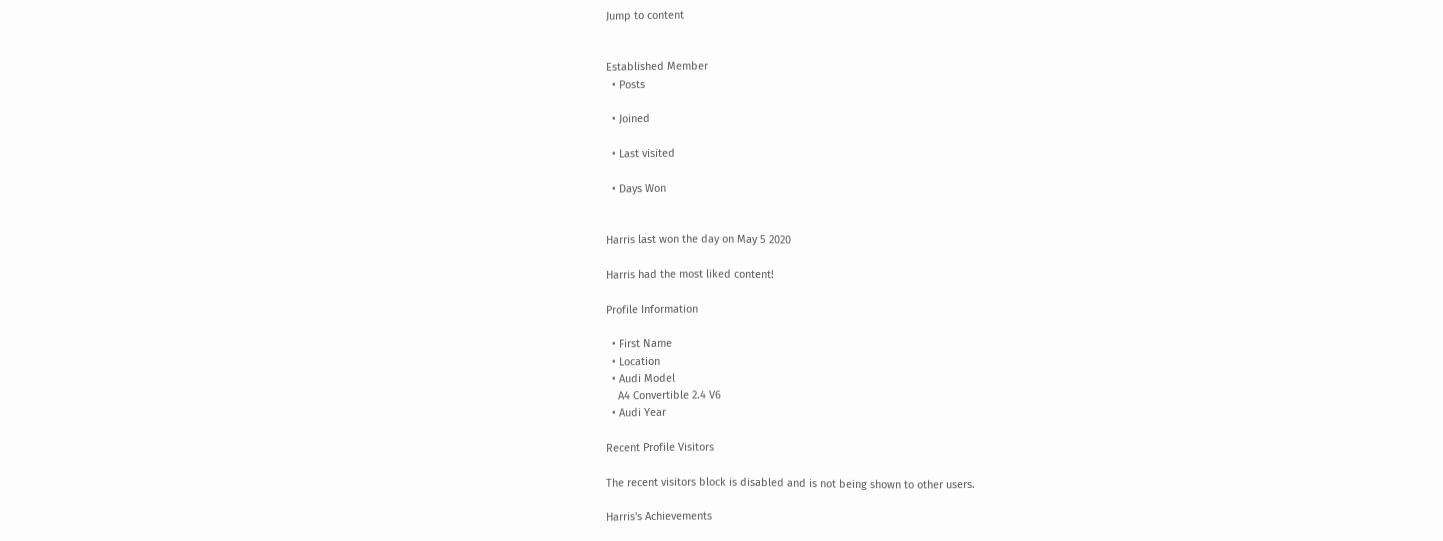Jump to content


Established Member
  • Posts

  • Joined

  • Last visited

  • Days Won


Harris last won the day on May 5 2020

Harris had the most liked content!

Profile Information

  • First Name
  • Location
  • Audi Model
    A4 Convertible 2.4 V6
  • Audi Year

Recent Profile Visitors

The recent visitors block is disabled and is not being shown to other users.

Harris's Achievements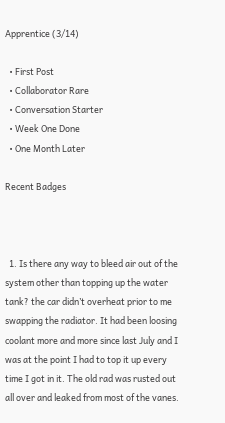Apprentice (3/14)

  • First Post
  • Collaborator Rare
  • Conversation Starter
  • Week One Done
  • One Month Later

Recent Badges



  1. Is there any way to bleed air out of the system other than topping up the water tank? the car didn’t overheat prior to me swapping the radiator. It had been loosing coolant more and more since last July and I was at the point I had to top it up every time I got in it. The old rad was rusted out all over and leaked from most of the vanes.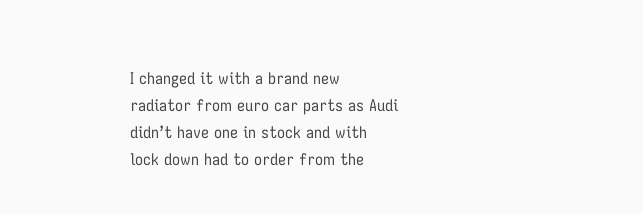I changed it with a brand new radiator from euro car parts as Audi didn’t have one in stock and with lock down had to order from the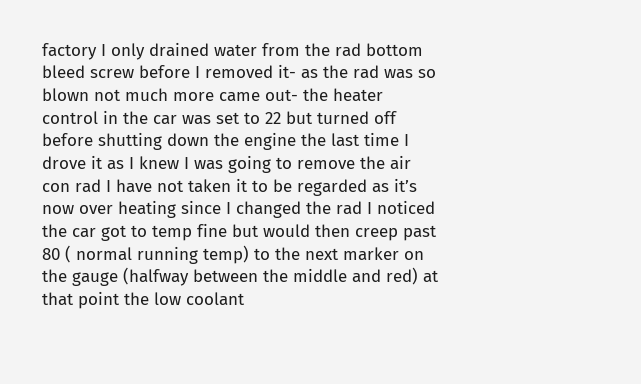factory I only drained water from the rad bottom bleed screw before I removed it- as the rad was so blown not much more came out- the heater control in the car was set to 22 but turned off before shutting down the engine the last time I drove it as I knew I was going to remove the air con rad I have not taken it to be regarded as it’s now over heating since I changed the rad I noticed the car got to temp fine but would then creep past 80 ( normal running temp) to the next marker on the gauge (halfway between the middle and red) at that point the low coolant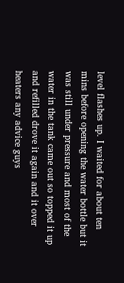level flashes up. I waited for about ten mins before opening the water bottle but it was still under pressure and most of the water in the tank came out so topped it up and refilled drove it again and it over heaters any advice guys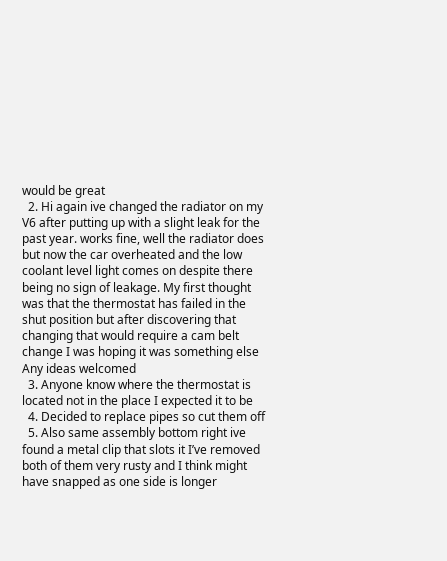would be great
  2. Hi again ive changed the radiator on my V6 after putting up with a slight leak for the past year. works fine, well the radiator does but now the car overheated and the low coolant level light comes on despite there being no sign of leakage. My first thought was that the thermostat has failed in the shut position but after discovering that changing that would require a cam belt change I was hoping it was something else Any ideas welcomed
  3. Anyone know where the thermostat is located not in the place I expected it to be
  4. Decided to replace pipes so cut them off
  5. Also same assembly bottom right ive found a metal clip that slots it I’ve removed both of them very rusty and I think might have snapped as one side is longer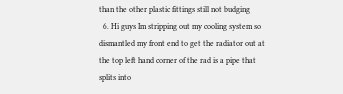than the other plastic fittings still not budging
  6. Hi guys Im stripping out my cooling system so dismantled my front end to get the radiator out at the top left hand corner of the rad is a pipe that splits into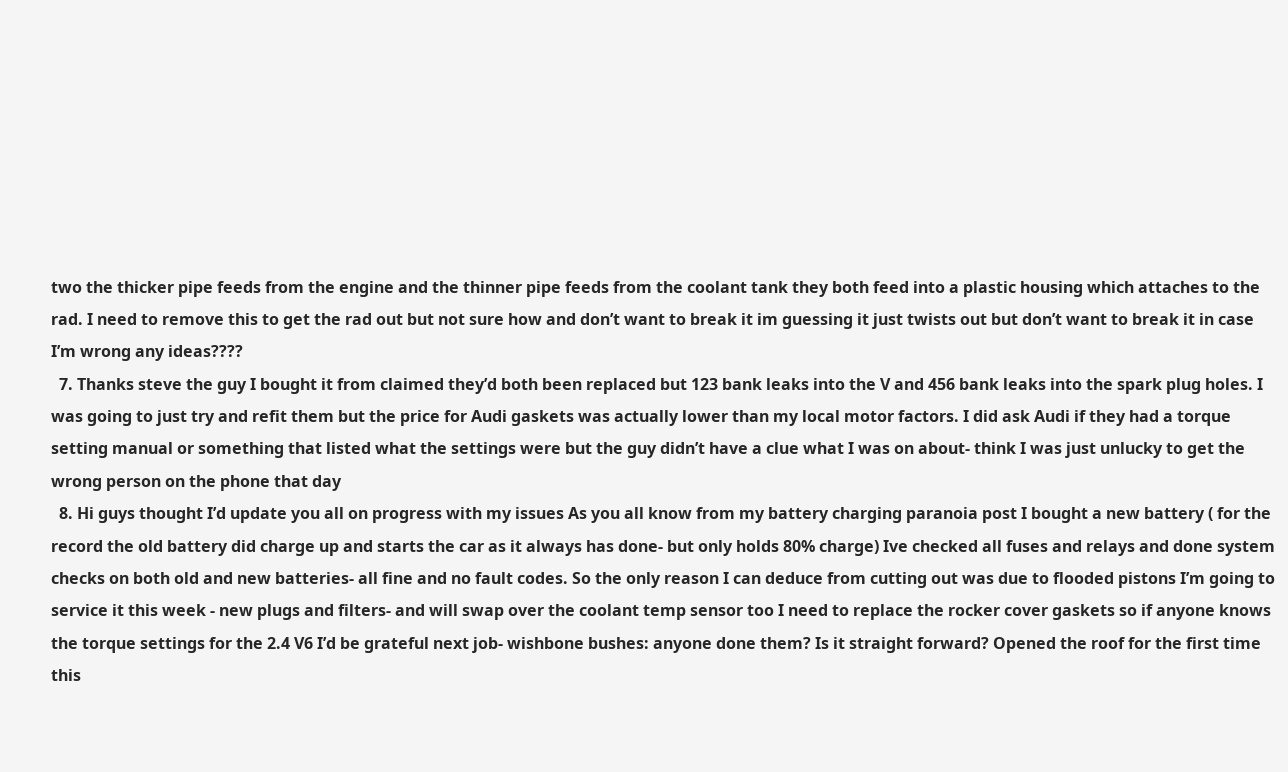two the thicker pipe feeds from the engine and the thinner pipe feeds from the coolant tank they both feed into a plastic housing which attaches to the rad. I need to remove this to get the rad out but not sure how and don’t want to break it im guessing it just twists out but don’t want to break it in case I’m wrong any ideas????
  7. Thanks steve the guy I bought it from claimed they’d both been replaced but 123 bank leaks into the V and 456 bank leaks into the spark plug holes. I was going to just try and refit them but the price for Audi gaskets was actually lower than my local motor factors. I did ask Audi if they had a torque setting manual or something that listed what the settings were but the guy didn’t have a clue what I was on about- think I was just unlucky to get the wrong person on the phone that day
  8. Hi guys thought I’d update you all on progress with my issues As you all know from my battery charging paranoia post I bought a new battery ( for the record the old battery did charge up and starts the car as it always has done- but only holds 80% charge) Ive checked all fuses and relays and done system checks on both old and new batteries- all fine and no fault codes. So the only reason I can deduce from cutting out was due to flooded pistons I’m going to service it this week - new plugs and filters- and will swap over the coolant temp sensor too I need to replace the rocker cover gaskets so if anyone knows the torque settings for the 2.4 V6 I’d be grateful next job- wishbone bushes: anyone done them? Is it straight forward? Opened the roof for the first time this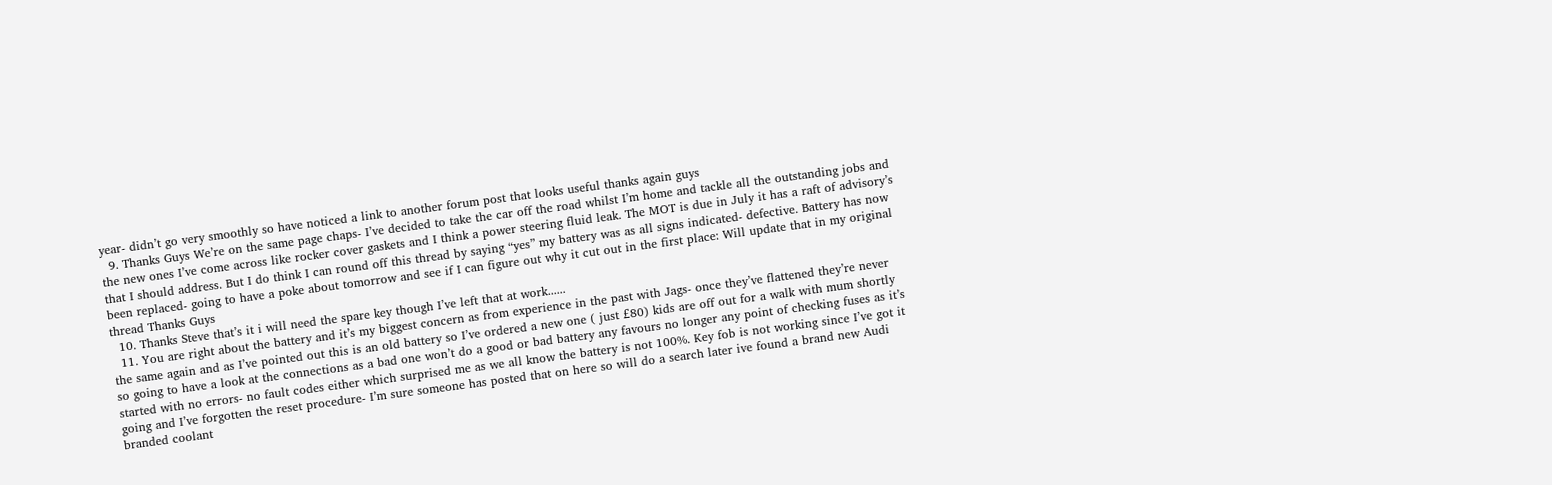year- didn’t go very smoothly so have noticed a link to another forum post that looks useful thanks again guys
  9. Thanks Guys We’re on the same page chaps- I’ve decided to take the car off the road whilst I’m home and tackle all the outstanding jobs and the new ones I’ve come across like rocker cover gaskets and I think a power steering fluid leak. The MOT is due in July it has a raft of advisory’s that I should address. But I do think I can round off this thread by saying “yes” my battery was as all signs indicated- defective. Battery has now been replaced- going to have a poke about tomorrow and see if I can figure out why it cut out in the first place: Will update that in my original thread Thanks Guys
  10. Thanks Steve that’s it i will need the spare key though I’ve left that at work......
  11. You are right about the battery and it’s my biggest concern as from experience in the past with Jags- once they’ve flattened they’re never the same again and as I’ve pointed out this is an old battery so I’ve ordered a new one ( just £80) kids are off out for a walk with mum shortly so going to have a look at the connections as a bad one won’t do a good or bad battery any favours no longer any point of checking fuses as it’s started with no errors- no fault codes either which surprised me as we all know the battery is not 100%. Key fob is not working since I’ve got it going and I’ve forgotten the reset procedure- I’m sure someone has posted that on here so will do a search later ive found a brand new Audi branded coolant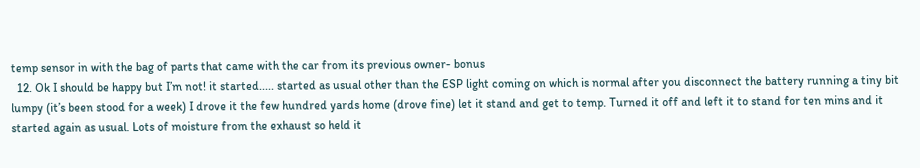temp sensor in with the bag of parts that came with the car from its previous owner- bonus
  12. Ok I should be happy but I’m not! it started..... started as usual other than the ESP light coming on which is normal after you disconnect the battery running a tiny bit lumpy (it’s been stood for a week) I drove it the few hundred yards home (drove fine) let it stand and get to temp. Turned it off and left it to stand for ten mins and it started again as usual. Lots of moisture from the exhaust so held it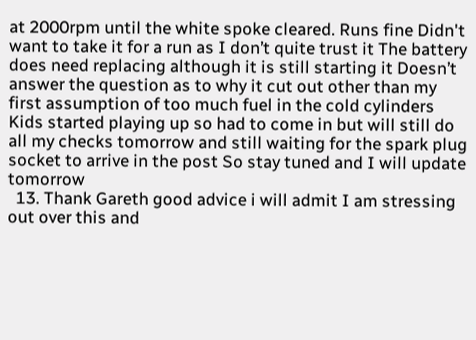at 2000rpm until the white spoke cleared. Runs fine Didn't want to take it for a run as I don’t quite trust it The battery does need replacing although it is still starting it Doesn’t answer the question as to why it cut out other than my first assumption of too much fuel in the cold cylinders Kids started playing up so had to come in but will still do all my checks tomorrow and still waiting for the spark plug socket to arrive in the post So stay tuned and I will update tomorrow
  13. Thank Gareth good advice i will admit I am stressing out over this and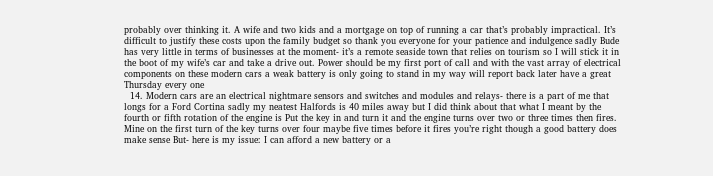probably over thinking it. A wife and two kids and a mortgage on top of running a car that’s probably impractical. It’s difficult to justify these costs upon the family budget so thank you everyone for your patience and indulgence sadly Bude has very little in terms of businesses at the moment- it’s a remote seaside town that relies on tourism so I will stick it in the boot of my wife’s car and take a drive out. Power should be my first port of call and with the vast array of electrical components on these modern cars a weak battery is only going to stand in my way will report back later have a great Thursday every one
  14. Modern cars are an electrical nightmare sensors and switches and modules and relays- there is a part of me that longs for a Ford Cortina sadly my neatest Halfords is 40 miles away but I did think about that what I meant by the fourth or fifth rotation of the engine is Put the key in and turn it and the engine turns over two or three times then fires. Mine on the first turn of the key turns over four maybe five times before it fires you’re right though a good battery does make sense But- here is my issue: I can afford a new battery or a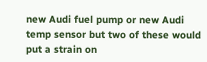new Audi fuel pump or new Audi temp sensor but two of these would put a strain on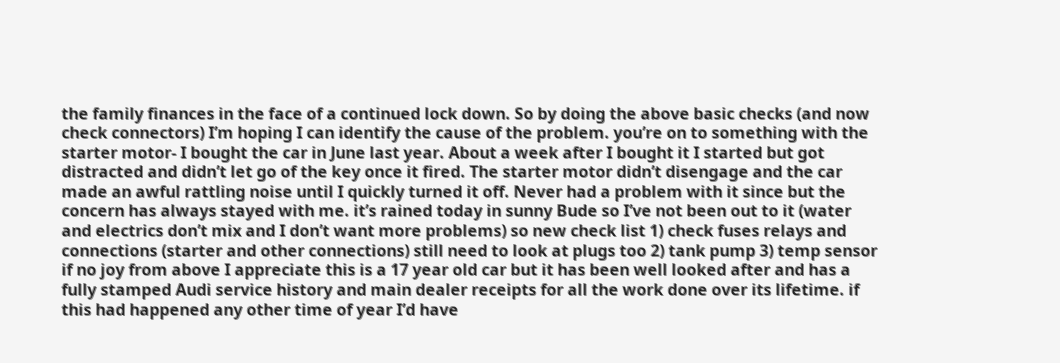the family finances in the face of a continued lock down. So by doing the above basic checks (and now check connectors) I’m hoping I can identify the cause of the problem. you’re on to something with the starter motor- I bought the car in June last year. About a week after I bought it I started but got distracted and didn’t let go of the key once it fired. The starter motor didn’t disengage and the car made an awful rattling noise until I quickly turned it off. Never had a problem with it since but the concern has always stayed with me. it’s rained today in sunny Bude so I’ve not been out to it (water and electrics don’t mix and I don’t want more problems) so new check list 1) check fuses relays and connections (starter and other connections) still need to look at plugs too 2) tank pump 3) temp sensor if no joy from above I appreciate this is a 17 year old car but it has been well looked after and has a fully stamped Audi service history and main dealer receipts for all the work done over its lifetime. if this had happened any other time of year I’d have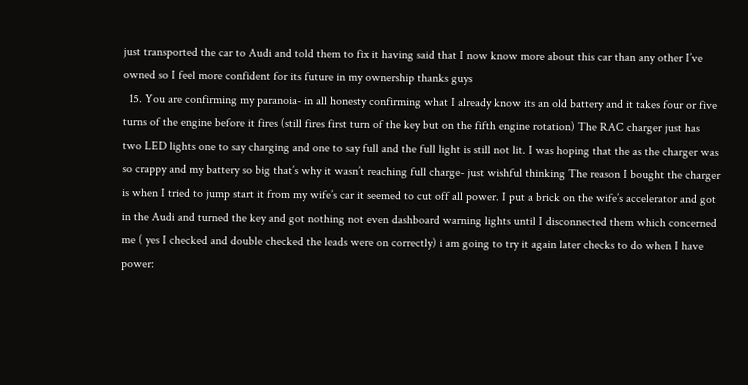just transported the car to Audi and told them to fix it having said that I now know more about this car than any other I’ve owned so I feel more confident for its future in my ownership thanks guys
  15. You are confirming my paranoia- in all honesty confirming what I already know its an old battery and it takes four or five turns of the engine before it fires (still fires first turn of the key but on the fifth engine rotation) The RAC charger just has two LED lights one to say charging and one to say full and the full light is still not lit. I was hoping that the as the charger was so crappy and my battery so big that’s why it wasn’t reaching full charge- just wishful thinking The reason I bought the charger is when I tried to jump start it from my wife’s car it seemed to cut off all power. I put a brick on the wife’s accelerator and got in the Audi and turned the key and got nothing not even dashboard warning lights until I disconnected them which concerned me ( yes I checked and double checked the leads were on correctly) i am going to try it again later checks to do when I have power: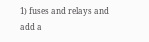1) fuses and relays and add a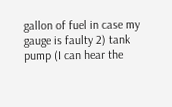gallon of fuel in case my gauge is faulty 2) tank pump (I can hear the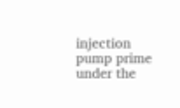injection pump prime under the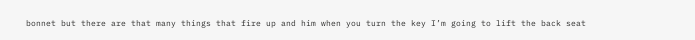bonnet but there are that many things that fire up and him when you turn the key I’m going to lift the back seat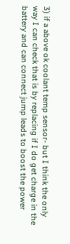3) if a above ok coolant temp sensor- but I think the only way I can check that is by replacing if I do get charge in the battery and can connect jump leads to boost the power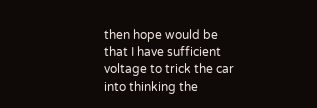then hope would be that I have sufficient voltage to trick the car into thinking the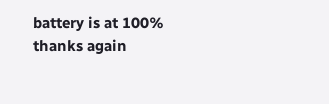battery is at 100% thanks again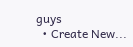guys
  • Create New...